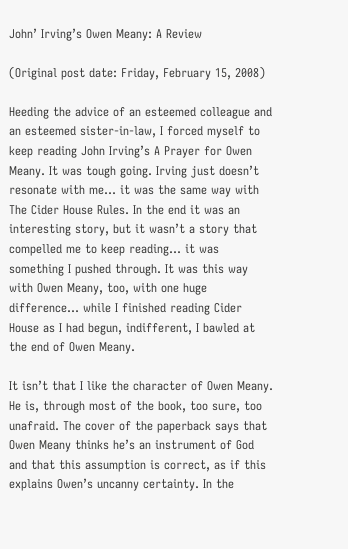John’ Irving’s Owen Meany: A Review

(Original post date: Friday, February 15, 2008)

Heeding the advice of an esteemed colleague and an esteemed sister-in-law, I forced myself to keep reading John Irving’s A Prayer for Owen Meany. It was tough going. Irving just doesn’t resonate with me… it was the same way with The Cider House Rules. In the end it was an interesting story, but it wasn’t a story that compelled me to keep reading… it was something I pushed through. It was this way with Owen Meany, too, with one huge difference… while I finished reading Cider House as I had begun, indifferent, I bawled at the end of Owen Meany.

It isn’t that I like the character of Owen Meany. He is, through most of the book, too sure, too unafraid. The cover of the paperback says that Owen Meany thinks he’s an instrument of God and that this assumption is correct, as if this explains Owen’s uncanny certainty. In the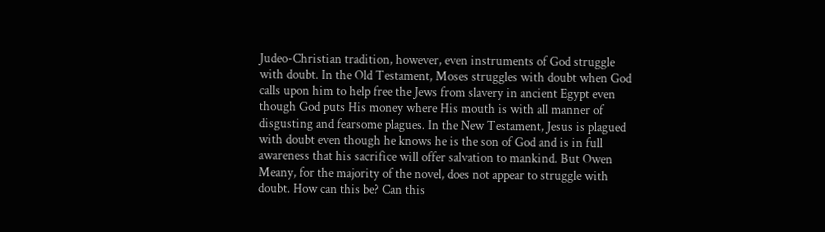Judeo-Christian tradition, however, even instruments of God struggle with doubt. In the Old Testament, Moses struggles with doubt when God calls upon him to help free the Jews from slavery in ancient Egypt even though God puts His money where His mouth is with all manner of disgusting and fearsome plagues. In the New Testament, Jesus is plagued with doubt even though he knows he is the son of God and is in full awareness that his sacrifice will offer salvation to mankind. But Owen Meany, for the majority of the novel, does not appear to struggle with doubt. How can this be? Can this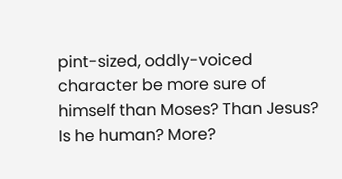pint-sized, oddly-voiced character be more sure of himself than Moses? Than Jesus? Is he human? More?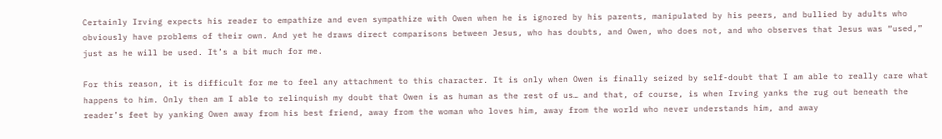Certainly Irving expects his reader to empathize and even sympathize with Owen when he is ignored by his parents, manipulated by his peers, and bullied by adults who obviously have problems of their own. And yet he draws direct comparisons between Jesus, who has doubts, and Owen, who does not, and who observes that Jesus was “used,” just as he will be used. It’s a bit much for me.

For this reason, it is difficult for me to feel any attachment to this character. It is only when Owen is finally seized by self-doubt that I am able to really care what happens to him. Only then am I able to relinquish my doubt that Owen is as human as the rest of us… and that, of course, is when Irving yanks the rug out beneath the reader’s feet by yanking Owen away from his best friend, away from the woman who loves him, away from the world who never understands him, and away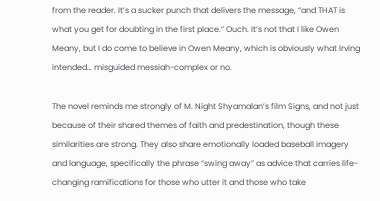from the reader. It’s a sucker punch that delivers the message, “and THAT is what you get for doubting in the first place.” Ouch. It’s not that I like Owen Meany, but I do come to believe in Owen Meany, which is obviously what Irving intended… misguided messiah-complex or no.

The novel reminds me strongly of M. Night Shyamalan’s film Signs, and not just because of their shared themes of faith and predestination, though these similarities are strong. They also share emotionally loaded baseball imagery and language, specifically the phrase “swing away” as advice that carries life-changing ramifications for those who utter it and those who take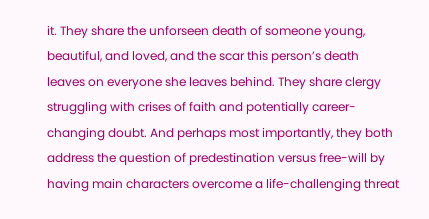it. They share the unforseen death of someone young, beautiful, and loved, and the scar this person’s death leaves on everyone she leaves behind. They share clergy struggling with crises of faith and potentially career-changing doubt. And perhaps most importantly, they both address the question of predestination versus free-will by having main characters overcome a life-challenging threat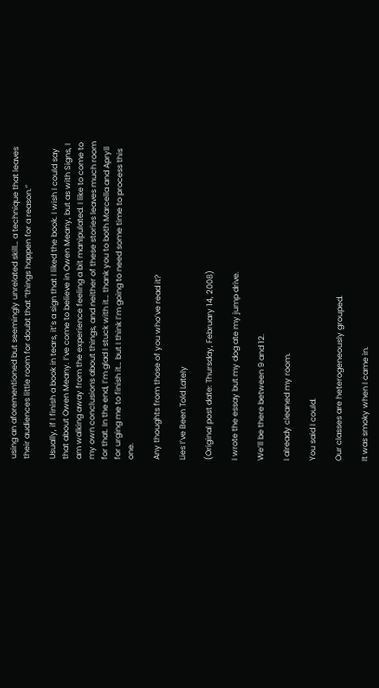using an aforementioned but seemingly unrelated skill… a technique that leaves their audiences little room for doubt that “things happen for a reason.”

Usually, if I finish a book in tears, it’s a sign that I liked the book. I wish I could say that about Owen Meany. I’ve come to believe in Owen Meany, but as with Signs, I am walking away from the experience feeling a bit manipulated. I like to come to my own conclusions about things, and neither of these stories leaves much room for that. In the end, I’m glad I stuck with it… thank you to both Marcella and Apryll for urging me to finish it… but I think I’m going to need some time to process this one.

Any thoughts from those of you who’ve read it?

Lies I’ve Been Told Lately

(Original post date: Thursday, February 14, 2008)

I wrote the essay but my dog ate my jump drive.

We’ll be there between 9 and 12.

I already cleaned my room.

You said I could.

Our classes are heterogeneously grouped.

It was smoky when I came in.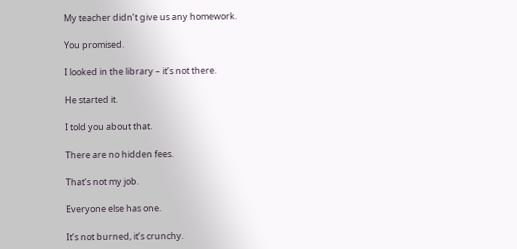My teacher didn’t give us any homework.

You promised.

I looked in the library – it’s not there.

He started it.

I told you about that.

There are no hidden fees.

That’s not my job.

Everyone else has one.

It’s not burned, it’s crunchy.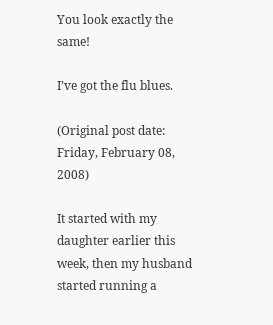You look exactly the same!

I’ve got the flu blues.

(Original post date: Friday, February 08, 2008)

It started with my daughter earlier this week, then my husband started running a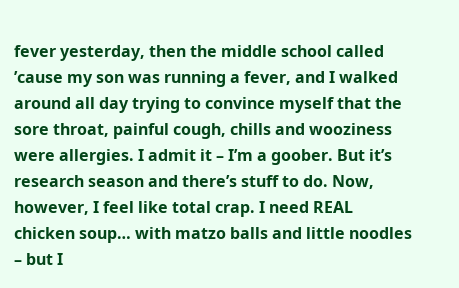fever yesterday, then the middle school called ’cause my son was running a fever, and I walked around all day trying to convince myself that the sore throat, painful cough, chills and wooziness were allergies. I admit it – I’m a goober. But it’s research season and there’s stuff to do. Now, however, I feel like total crap. I need REAL chicken soup… with matzo balls and little noodles – but I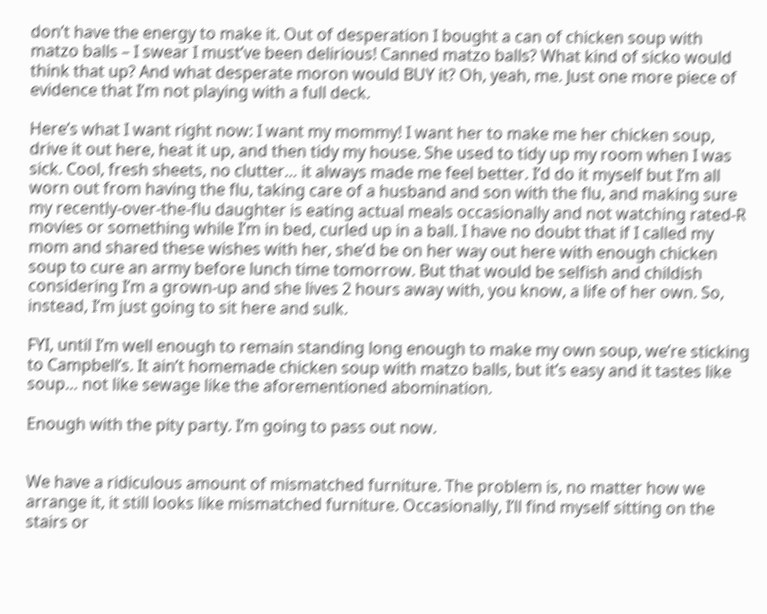don’t have the energy to make it. Out of desperation I bought a can of chicken soup with matzo balls – I swear I must’ve been delirious! Canned matzo balls? What kind of sicko would think that up? And what desperate moron would BUY it? Oh, yeah, me. Just one more piece of evidence that I’m not playing with a full deck.

Here’s what I want right now: I want my mommy! I want her to make me her chicken soup, drive it out here, heat it up, and then tidy my house. She used to tidy up my room when I was sick. Cool, fresh sheets, no clutter… it always made me feel better. I’d do it myself but I’m all worn out from having the flu, taking care of a husband and son with the flu, and making sure my recently-over-the-flu daughter is eating actual meals occasionally and not watching rated-R movies or something while I’m in bed, curled up in a ball. I have no doubt that if I called my mom and shared these wishes with her, she’d be on her way out here with enough chicken soup to cure an army before lunch time tomorrow. But that would be selfish and childish considering I’m a grown-up and she lives 2 hours away with, you know, a life of her own. So, instead, I’m just going to sit here and sulk.

FYI, until I’m well enough to remain standing long enough to make my own soup, we’re sticking to Campbell’s. It ain’t homemade chicken soup with matzo balls, but it’s easy and it tastes like soup… not like sewage like the aforementioned abomination.

Enough with the pity party. I’m going to pass out now.


We have a ridiculous amount of mismatched furniture. The problem is, no matter how we arrange it, it still looks like mismatched furniture. Occasionally, I’ll find myself sitting on the stairs or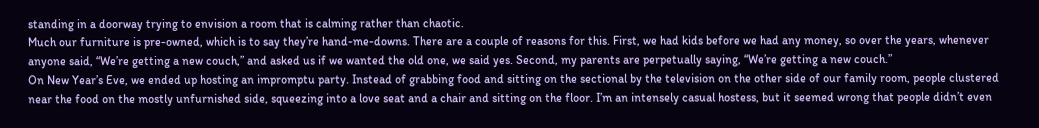standing in a doorway trying to envision a room that is calming rather than chaotic.
Much our furniture is pre-owned, which is to say they’re hand-me-downs. There are a couple of reasons for this. First, we had kids before we had any money, so over the years, whenever anyone said, “We’re getting a new couch,” and asked us if we wanted the old one, we said yes. Second, my parents are perpetually saying, “We’re getting a new couch.”
On New Year’s Eve, we ended up hosting an impromptu party. Instead of grabbing food and sitting on the sectional by the television on the other side of our family room, people clustered near the food on the mostly unfurnished side, squeezing into a love seat and a chair and sitting on the floor. I’m an intensely casual hostess, but it seemed wrong that people didn’t even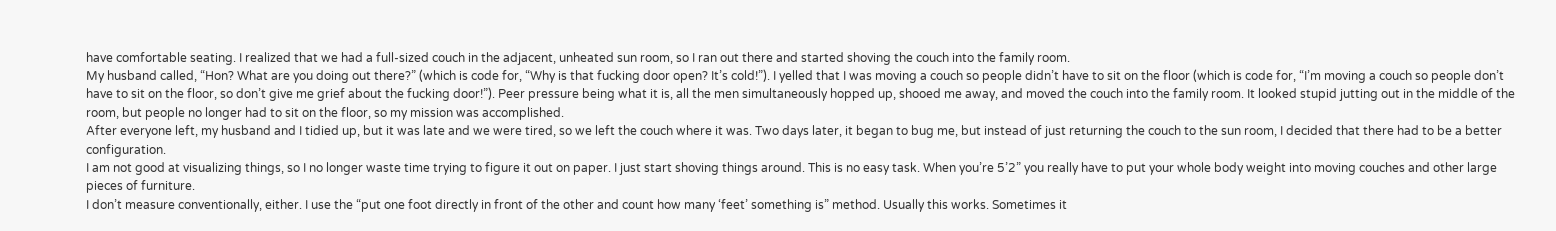have comfortable seating. I realized that we had a full-sized couch in the adjacent, unheated sun room, so I ran out there and started shoving the couch into the family room.
My husband called, “Hon? What are you doing out there?” (which is code for, “Why is that fucking door open? It’s cold!”). I yelled that I was moving a couch so people didn’t have to sit on the floor (which is code for, “I’m moving a couch so people don’t have to sit on the floor, so don’t give me grief about the fucking door!”). Peer pressure being what it is, all the men simultaneously hopped up, shooed me away, and moved the couch into the family room. It looked stupid jutting out in the middle of the room, but people no longer had to sit on the floor, so my mission was accomplished.
After everyone left, my husband and I tidied up, but it was late and we were tired, so we left the couch where it was. Two days later, it began to bug me, but instead of just returning the couch to the sun room, I decided that there had to be a better configuration.
I am not good at visualizing things, so I no longer waste time trying to figure it out on paper. I just start shoving things around. This is no easy task. When you’re 5’2” you really have to put your whole body weight into moving couches and other large pieces of furniture.
I don’t measure conventionally, either. I use the “put one foot directly in front of the other and count how many ‘feet’ something is” method. Usually this works. Sometimes it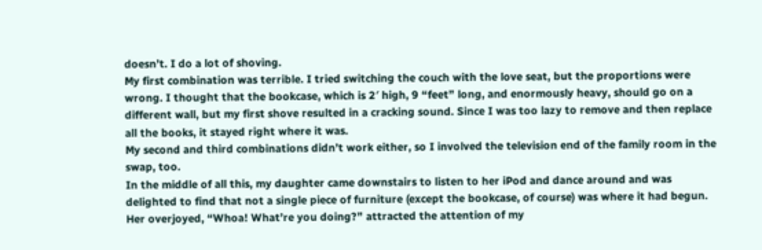doesn’t. I do a lot of shoving.
My first combination was terrible. I tried switching the couch with the love seat, but the proportions were wrong. I thought that the bookcase, which is 2′ high, 9 “feet” long, and enormously heavy, should go on a different wall, but my first shove resulted in a cracking sound. Since I was too lazy to remove and then replace all the books, it stayed right where it was.
My second and third combinations didn’t work either, so I involved the television end of the family room in the swap, too.
In the middle of all this, my daughter came downstairs to listen to her iPod and dance around and was delighted to find that not a single piece of furniture (except the bookcase, of course) was where it had begun. Her overjoyed, “Whoa! What’re you doing?” attracted the attention of my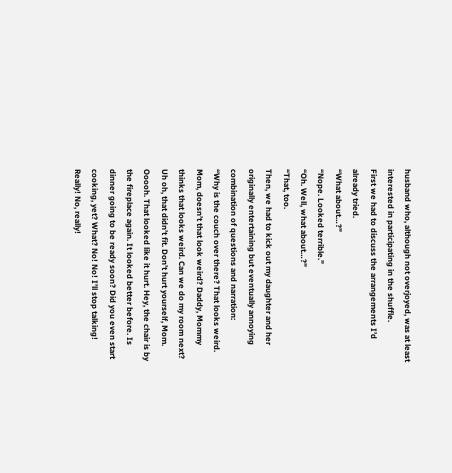husband who, although not overjoyed, was at least interested in participating in the shuffle.
First we had to discuss the arrangements I’d already tried.
“What about…?”
“Nope. Looked terrible.”
“Oh. Well, what about…?”
“That, too.
Then, we had to kick out my daughter and her originally entertaining but eventually annoying combination of questions and narration:
“Why is the couch over there? That looks weird. Mom, doesn’t that look weird? Daddy, Mommy thinks that looks weird. Can we do my room next? Uh oh, that didn’t fit. Don’t hurt yourself, Mom. Ooooh. That looked like it hurt. Hey, the chair is by the fireplace again. It looked better before. Is dinner going to be ready soon? Did you even start cooking, yet? What? No! No! I’ll stop talking! Really! No, really!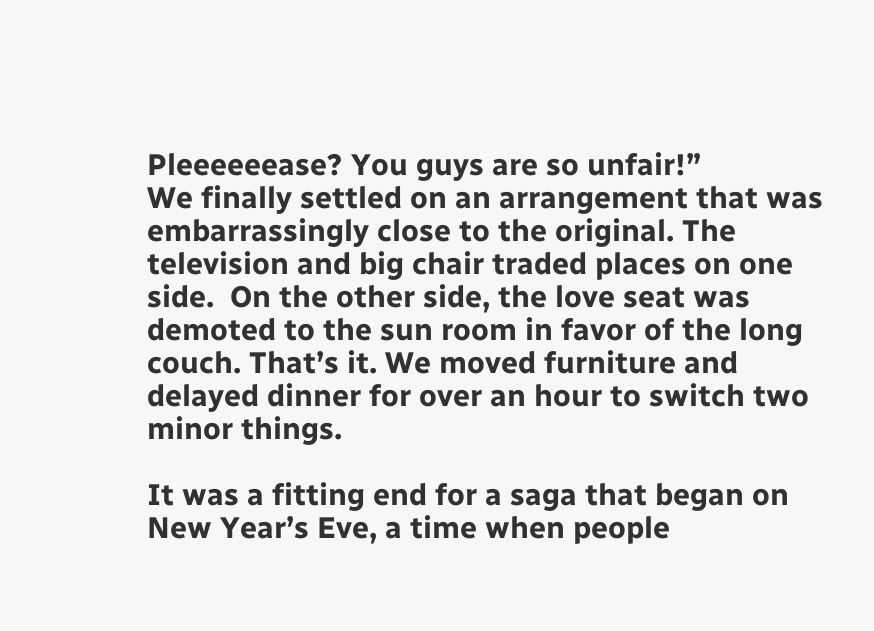Pleeeeeease? You guys are so unfair!”
We finally settled on an arrangement that was embarrassingly close to the original. The television and big chair traded places on one side.  On the other side, the love seat was demoted to the sun room in favor of the long couch. That’s it. We moved furniture and delayed dinner for over an hour to switch two minor things.

It was a fitting end for a saga that began on New Year’s Eve, a time when people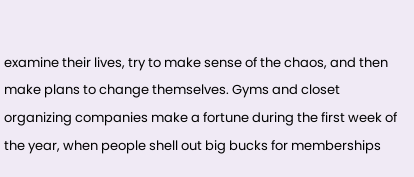examine their lives, try to make sense of the chaos, and then make plans to change themselves. Gyms and closet organizing companies make a fortune during the first week of the year, when people shell out big bucks for memberships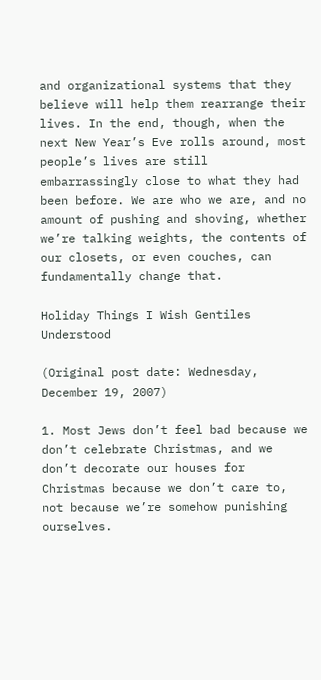and organizational systems that they believe will help them rearrange their lives. In the end, though, when the next New Year’s Eve rolls around, most people’s lives are still embarrassingly close to what they had been before. We are who we are, and no amount of pushing and shoving, whether we’re talking weights, the contents of our closets, or even couches, can fundamentally change that.

Holiday Things I Wish Gentiles Understood

(Original post date: Wednesday, December 19, 2007)

1. Most Jews don’t feel bad because we don’t celebrate Christmas, and we don’t decorate our houses for Christmas because we don’t care to, not because we’re somehow punishing ourselves.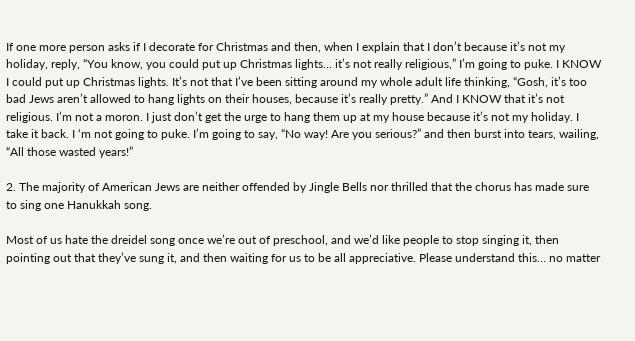If one more person asks if I decorate for Christmas and then, when I explain that I don’t because it’s not my holiday, reply, “You know, you could put up Christmas lights… it’s not really religious,” I’m going to puke. I KNOW I could put up Christmas lights. It’s not that I’ve been sitting around my whole adult life thinking, “Gosh, it’s too bad Jews aren’t allowed to hang lights on their houses, because it’s really pretty.” And I KNOW that it’s not religious. I’m not a moron. I just don’t get the urge to hang them up at my house because it’s not my holiday. I take it back. I ‘m not going to puke. I’m going to say, “No way! Are you serious?” and then burst into tears, wailing, “All those wasted years!”

2. The majority of American Jews are neither offended by Jingle Bells nor thrilled that the chorus has made sure to sing one Hanukkah song.

Most of us hate the dreidel song once we’re out of preschool, and we’d like people to stop singing it, then pointing out that they’ve sung it, and then waiting for us to be all appreciative. Please understand this… no matter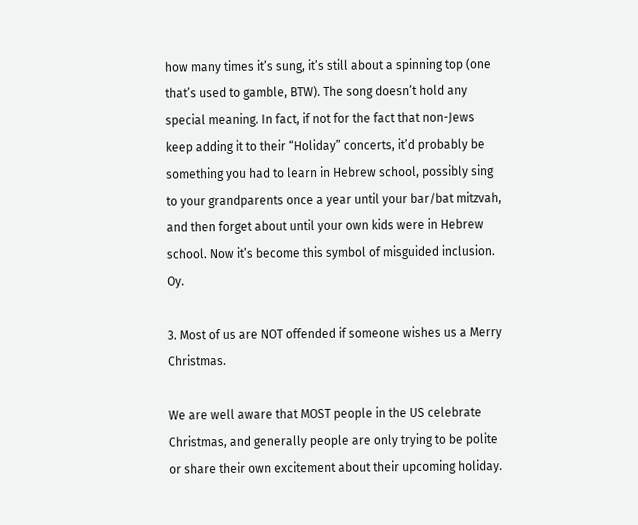how many times it’s sung, it’s still about a spinning top (one that’s used to gamble, BTW). The song doesn’t hold any special meaning. In fact, if not for the fact that non-Jews keep adding it to their “Holiday” concerts, it’d probably be something you had to learn in Hebrew school, possibly sing to your grandparents once a year until your bar/bat mitzvah, and then forget about until your own kids were in Hebrew school. Now it’s become this symbol of misguided inclusion. Oy.

3. Most of us are NOT offended if someone wishes us a Merry Christmas.

We are well aware that MOST people in the US celebrate Christmas, and generally people are only trying to be polite or share their own excitement about their upcoming holiday.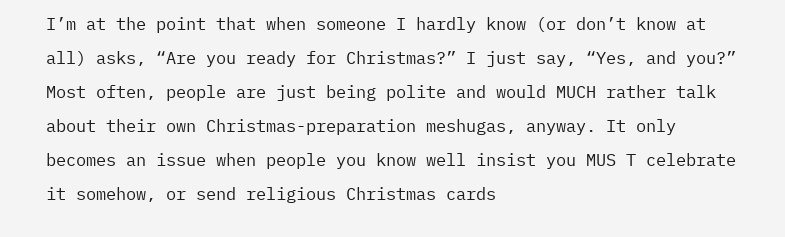I’m at the point that when someone I hardly know (or don’t know at all) asks, “Are you ready for Christmas?” I just say, “Yes, and you?” Most often, people are just being polite and would MUCH rather talk about their own Christmas-preparation meshugas, anyway. It only becomes an issue when people you know well insist you MUS T celebrate it somehow, or send religious Christmas cards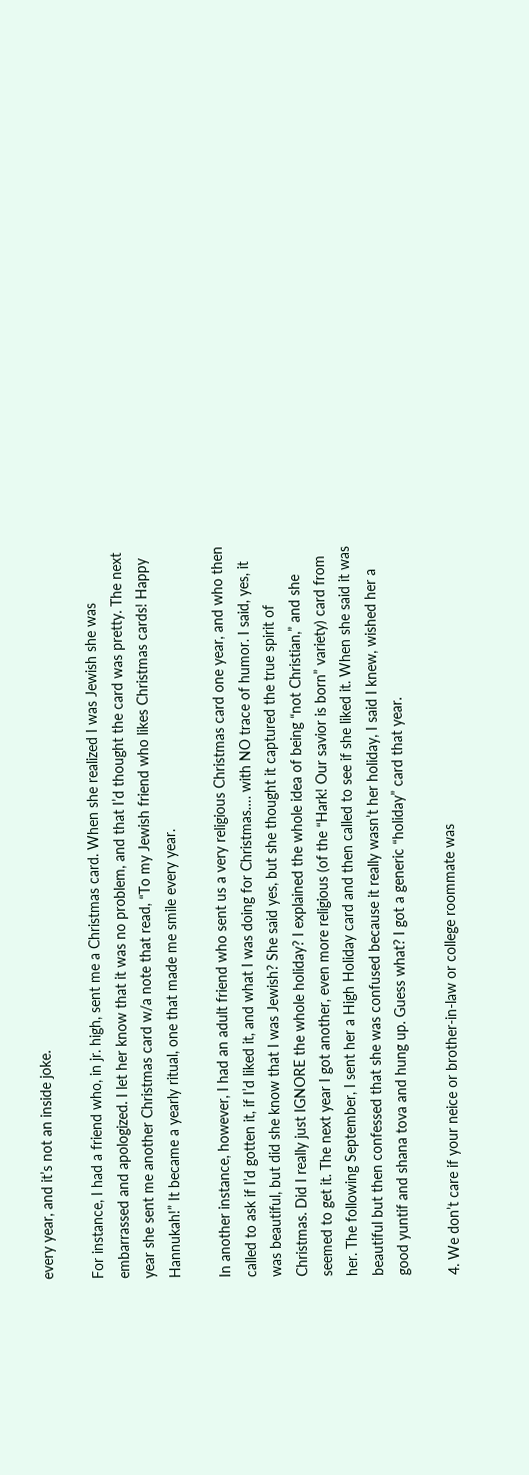every year, and it’s not an inside joke.

For instance, I had a friend who, in jr. high, sent me a Christmas card. When she realized I was Jewish she was embarrassed and apologized. I let her know that it was no problem, and that I’d thought the card was pretty. The next year she sent me another Christmas card w/a note that read, “To my Jewish friend who likes Christmas cards! Happy Hannukah!” It became a yearly ritual, one that made me smile every year.

In another instance, however, I had an adult friend who sent us a very religious Christmas card one year, and who then called to ask if I’d gotten it, if I’d liked it, and what I was doing for Christmas…. with NO trace of humor. I said, yes, it was beautiful, but did she know that I was Jewish? She said yes, but she thought it captured the true spirit of Christmas. Did I really just IGNORE the whole holiday? I explained the whole idea of being “not Christian,” and she seemed to get it. The next year I got another, even more religious (of the “Hark! Our savior is born” variety) card from her. The following September, I sent her a High Holiday card and then called to see if she liked it. When she said it was beautiful but then confessed that she was confused because it really wasn’t her holiday, I said I knew, wished her a good yuntif and shana tova and hung up. Guess what? I got a generic “holiday” card that year.

4. We don’t care if your neice or brother-in-law or college roommate was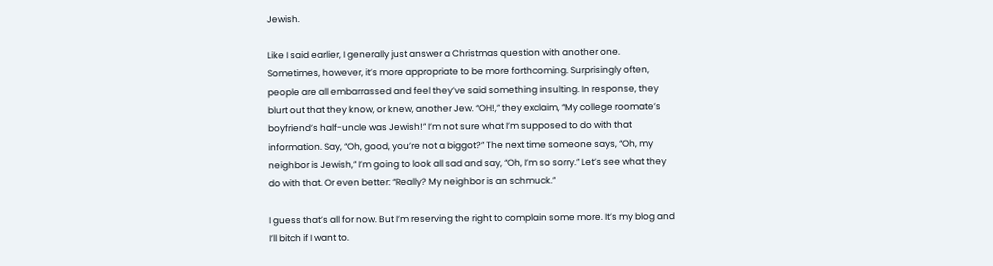Jewish.

Like I said earlier, I generally just answer a Christmas question with another one. Sometimes, however, it’s more appropriate to be more forthcoming. Surprisingly often, people are all embarrassed and feel they’ve said something insulting. In response, they blurt out that they know, or knew, another Jew. “OH!,” they exclaim, “My college roomate’s boyfriend’s half-uncle was Jewish!” I’m not sure what I’m supposed to do with that information. Say, “Oh, good, you’re not a biggot?” The next time someone says, “Oh, my neighbor is Jewish,” I’m going to look all sad and say, “Oh, I’m so sorry.” Let’s see what they do with that. Or even better: “Really? My neighbor is an schmuck.”

I guess that’s all for now. But I’m reserving the right to complain some more. It’s my blog and I’ll bitch if I want to.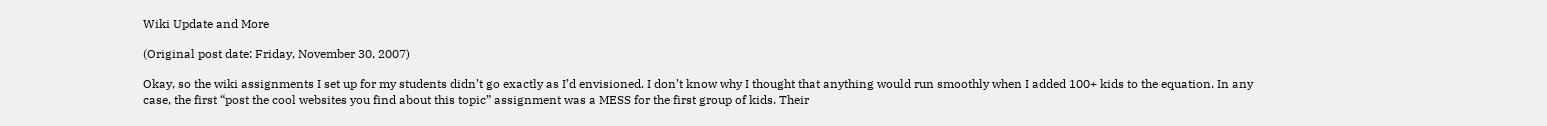Wiki Update and More

(Original post date: Friday, November 30, 2007)

Okay, so the wiki assignments I set up for my students didn’t go exactly as I’d envisioned. I don’t know why I thought that anything would run smoothly when I added 100+ kids to the equation. In any case, the first “post the cool websites you find about this topic” assignment was a MESS for the first group of kids. Their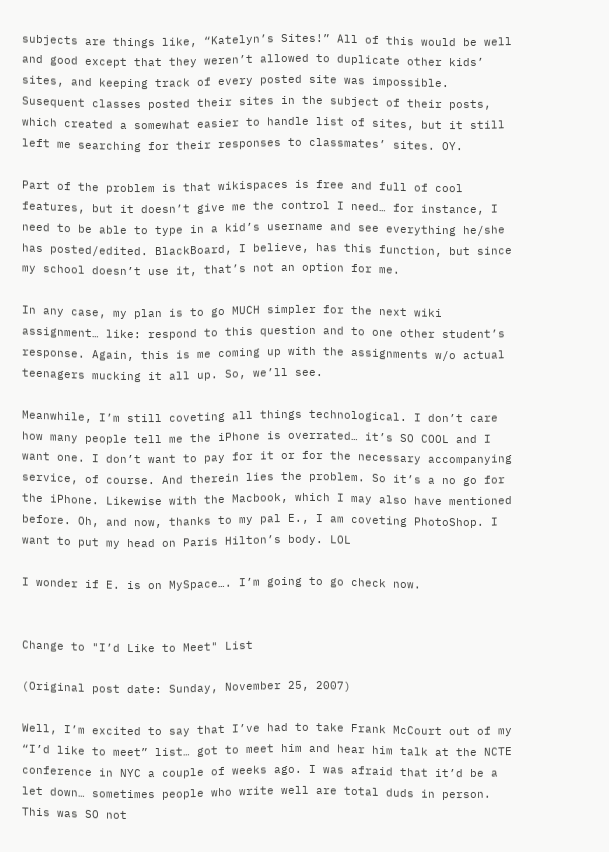subjects are things like, “Katelyn’s Sites!” All of this would be well and good except that they weren’t allowed to duplicate other kids’ sites, and keeping track of every posted site was impossible. Susequent classes posted their sites in the subject of their posts, which created a somewhat easier to handle list of sites, but it still left me searching for their responses to classmates’ sites. OY.

Part of the problem is that wikispaces is free and full of cool features, but it doesn’t give me the control I need… for instance, I need to be able to type in a kid’s username and see everything he/she has posted/edited. BlackBoard, I believe, has this function, but since my school doesn’t use it, that’s not an option for me.

In any case, my plan is to go MUCH simpler for the next wiki assignment… like: respond to this question and to one other student’s response. Again, this is me coming up with the assignments w/o actual teenagers mucking it all up. So, we’ll see.

Meanwhile, I’m still coveting all things technological. I don’t care how many people tell me the iPhone is overrated… it’s SO COOL and I want one. I don’t want to pay for it or for the necessary accompanying service, of course. And therein lies the problem. So it’s a no go for the iPhone. Likewise with the Macbook, which I may also have mentioned before. Oh, and now, thanks to my pal E., I am coveting PhotoShop. I want to put my head on Paris Hilton’s body. LOL

I wonder if E. is on MySpace…. I’m going to go check now.


Change to "I’d Like to Meet" List

(Original post date: Sunday, November 25, 2007)

Well, I’m excited to say that I’ve had to take Frank McCourt out of my “I’d like to meet” list… got to meet him and hear him talk at the NCTE conference in NYC a couple of weeks ago. I was afraid that it’d be a let down… sometimes people who write well are total duds in person. This was SO not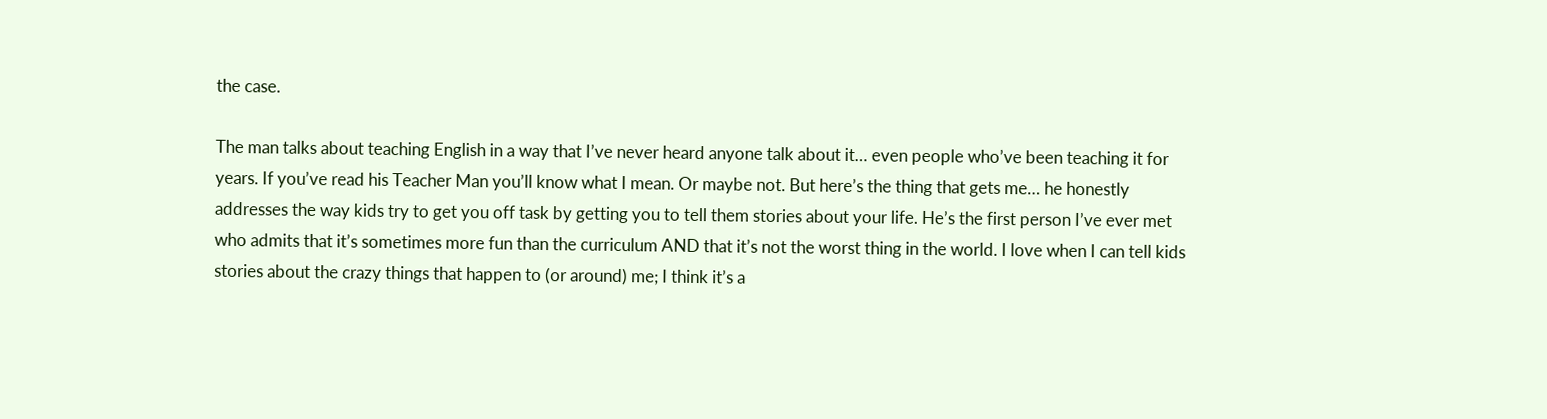the case.

The man talks about teaching English in a way that I’ve never heard anyone talk about it… even people who’ve been teaching it for years. If you’ve read his Teacher Man you’ll know what I mean. Or maybe not. But here’s the thing that gets me… he honestly addresses the way kids try to get you off task by getting you to tell them stories about your life. He’s the first person I’ve ever met who admits that it’s sometimes more fun than the curriculum AND that it’s not the worst thing in the world. I love when I can tell kids stories about the crazy things that happen to (or around) me; I think it’s a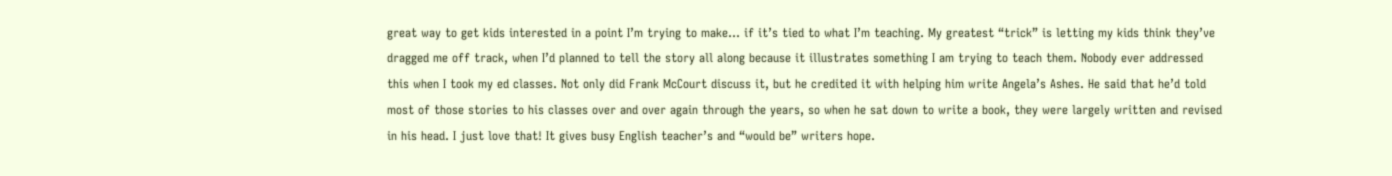great way to get kids interested in a point I’m trying to make… if it’s tied to what I’m teaching. My greatest “trick” is letting my kids think they’ve dragged me off track, when I’d planned to tell the story all along because it illustrates something I am trying to teach them. Nobody ever addressed this when I took my ed classes. Not only did Frank McCourt discuss it, but he credited it with helping him write Angela’s Ashes. He said that he’d told most of those stories to his classes over and over again through the years, so when he sat down to write a book, they were largely written and revised in his head. I just love that! It gives busy English teacher’s and “would be” writers hope.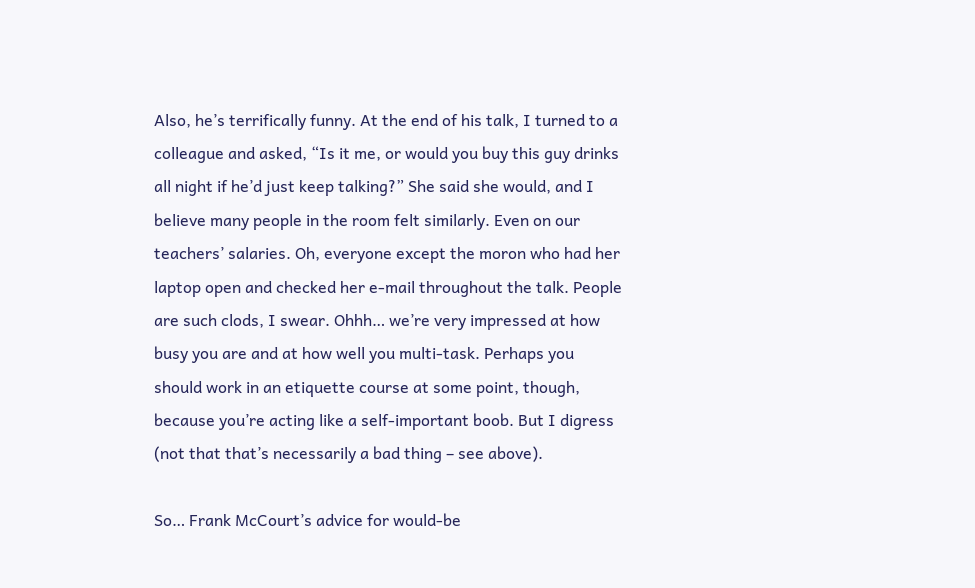Also, he’s terrifically funny. At the end of his talk, I turned to a colleague and asked, “Is it me, or would you buy this guy drinks all night if he’d just keep talking?” She said she would, and I believe many people in the room felt similarly. Even on our teachers’ salaries. Oh, everyone except the moron who had her laptop open and checked her e-mail throughout the talk. People are such clods, I swear. Ohhh… we’re very impressed at how busy you are and at how well you multi-task. Perhaps you should work in an etiquette course at some point, though, because you’re acting like a self-important boob. But I digress (not that that’s necessarily a bad thing – see above).

So… Frank McCourt’s advice for would-be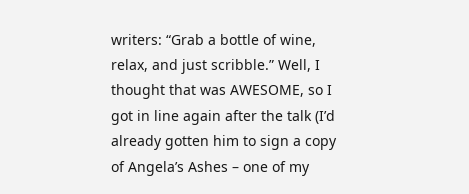writers: “Grab a bottle of wine, relax, and just scribble.” Well, I thought that was AWESOME, so I got in line again after the talk (I’d already gotten him to sign a copy of Angela’s Ashes – one of my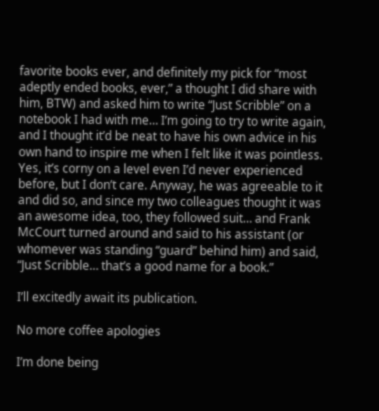favorite books ever, and definitely my pick for “most adeptly ended books, ever,” a thought I did share with him, BTW) and asked him to write “Just Scribble” on a notebook I had with me… I’m going to try to write again, and I thought it’d be neat to have his own advice in his own hand to inspire me when I felt like it was pointless. Yes, it’s corny on a level even I’d never experienced before, but I don’t care. Anyway, he was agreeable to it and did so, and since my two colleagues thought it was an awesome idea, too, they followed suit… and Frank McCourt turned around and said to his assistant (or whomever was standing “guard” behind him) and said, “Just Scribble… that’s a good name for a book.”

I’ll excitedly await its publication.

No more coffee apologies

I’m done being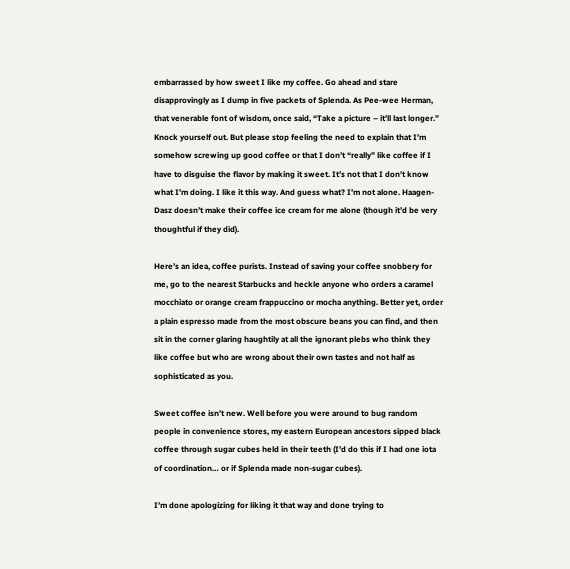embarrassed by how sweet I like my coffee. Go ahead and stare disapprovingly as I dump in five packets of Splenda. As Pee-wee Herman, that venerable font of wisdom, once said, “Take a picture – it’ll last longer.” Knock yourself out. But please stop feeling the need to explain that I’m somehow screwing up good coffee or that I don’t “really” like coffee if I have to disguise the flavor by making it sweet. It’s not that I don’t know what I’m doing. I like it this way. And guess what? I’m not alone. Haagen-Dasz doesn’t make their coffee ice cream for me alone (though it’d be very thoughtful if they did).

Here’s an idea, coffee purists. Instead of saving your coffee snobbery for me, go to the nearest Starbucks and heckle anyone who orders a caramel mocchiato or orange cream frappuccino or mocha anything. Better yet, order a plain espresso made from the most obscure beans you can find, and then sit in the corner glaring haughtily at all the ignorant plebs who think they like coffee but who are wrong about their own tastes and not half as sophisticated as you.

Sweet coffee isn’t new. Well before you were around to bug random people in convenience stores, my eastern European ancestors sipped black coffee through sugar cubes held in their teeth (I’d do this if I had one iota of coordination… or if Splenda made non-sugar cubes).

I’m done apologizing for liking it that way and done trying to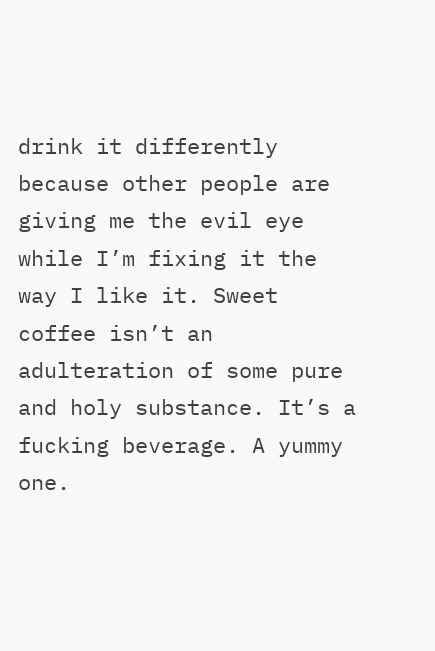drink it differently because other people are giving me the evil eye while I’m fixing it the way I like it. Sweet coffee isn’t an adulteration of some pure and holy substance. It’s a fucking beverage. A yummy one.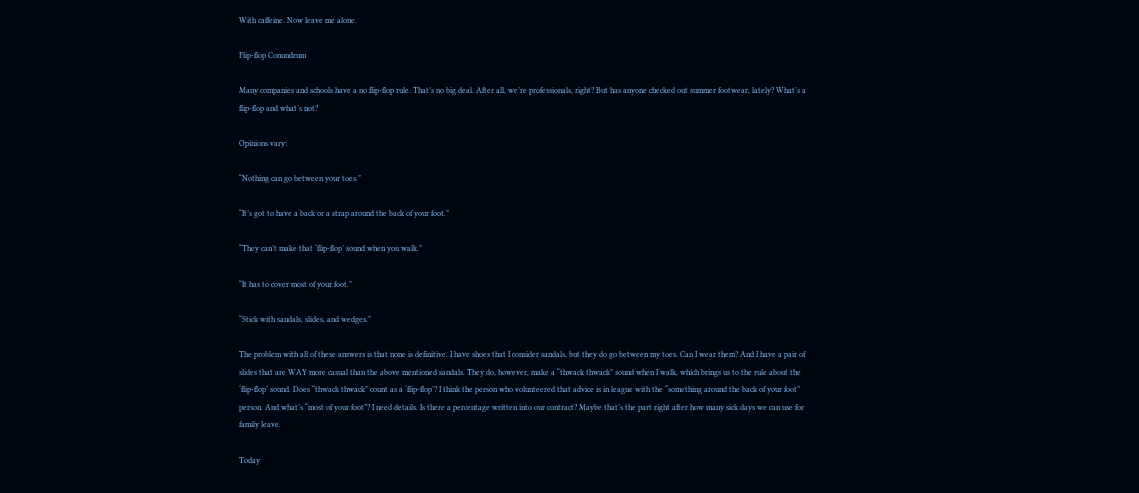With caffeine. Now leave me alone.

Flip-flop Conundrum

Many companies and schools have a no flip-flop rule. That’s no big deal. After all, we’re professionals, right? But has anyone checked out summer footwear, lately? What’s a flip-flop and what’s not?

Opinions vary:

“Nothing can go between your toes.”

“It’s got to have a back or a strap around the back of your foot.”

“They can’t make that ‘flip-flop’ sound when you walk.”

“It has to cover most of your foot.”

“Stick with sandals, slides, and wedges.”

The problem with all of these answers is that none is definitive. I have shoes that I consider sandals, but they do go between my toes. Can I wear them? And I have a pair of slides that are WAY more casual than the above mentioned sandals. They do, however, make a “thwack thwack” sound when I walk, which brings us to the rule about the ‘flip-flop’ sound. Does “thwack thwack” count as a ‘flip-flop’? I think the person who volunteered that advice is in league with the “something around the back of your foot” person. And what’s “most of your foot”? I need details. Is there a percentage written into our contract? Maybe that’s the part right after how many sick days we can use for family leave.

Today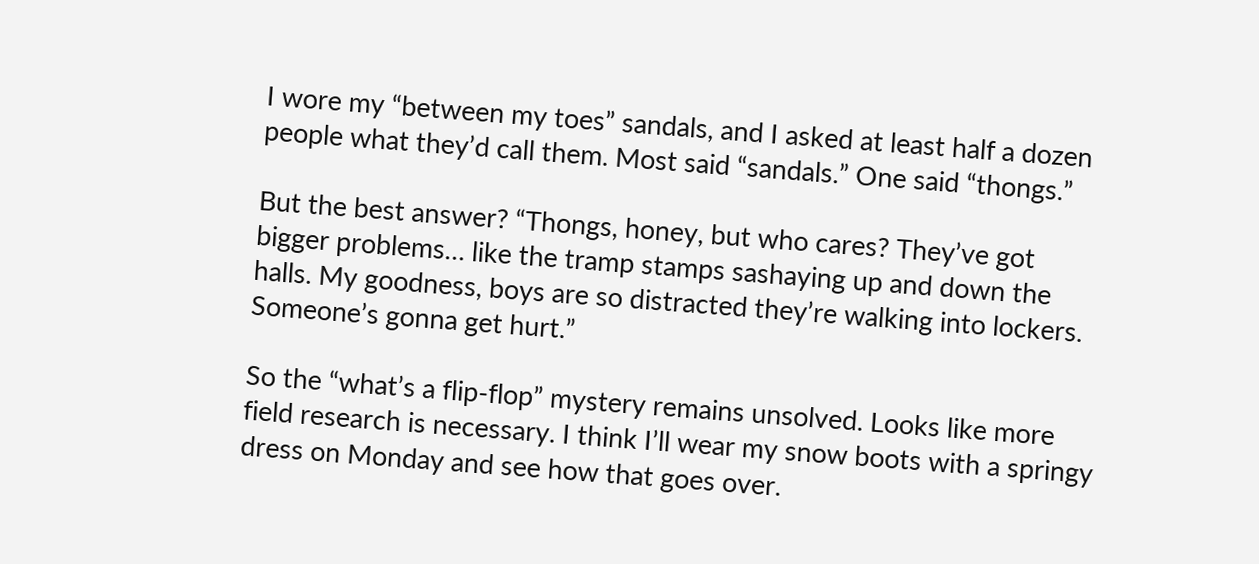I wore my “between my toes” sandals, and I asked at least half a dozen people what they’d call them. Most said “sandals.” One said “thongs.”

But the best answer? “Thongs, honey, but who cares? They’ve got bigger problems… like the tramp stamps sashaying up and down the halls. My goodness, boys are so distracted they’re walking into lockers. Someone’s gonna get hurt.”

So the “what’s a flip-flop” mystery remains unsolved. Looks like more field research is necessary. I think I’ll wear my snow boots with a springy dress on Monday and see how that goes over.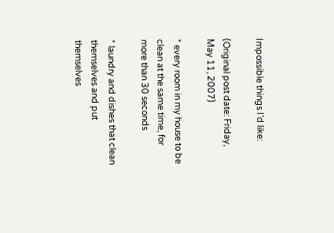Impossible things I’d like:

(Original post date: Friday, May 11, 2007)

* every room in my house to be clean at the same time, for more than 30 seconds

* laundry and dishes that clean themselves and put themselves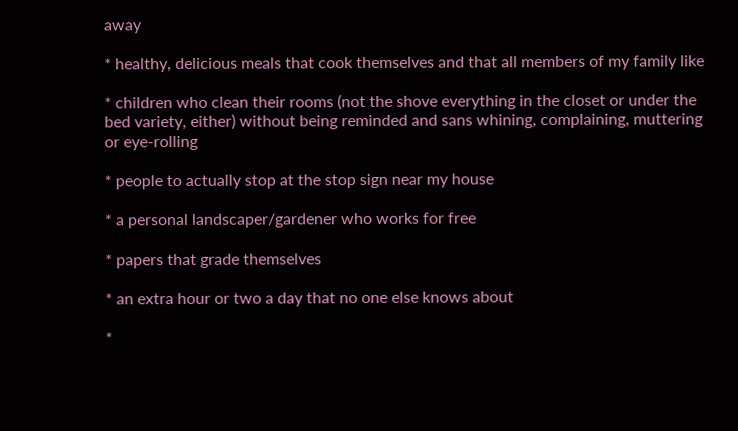away

* healthy, delicious meals that cook themselves and that all members of my family like

* children who clean their rooms (not the shove everything in the closet or under the bed variety, either) without being reminded and sans whining, complaining, muttering or eye-rolling

* people to actually stop at the stop sign near my house

* a personal landscaper/gardener who works for free

* papers that grade themselves

* an extra hour or two a day that no one else knows about

*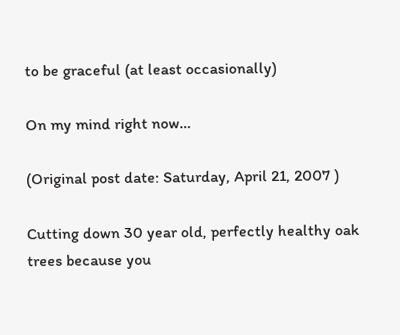to be graceful (at least occasionally)

On my mind right now…

(Original post date: Saturday, April 21, 2007 )

Cutting down 30 year old, perfectly healthy oak trees because you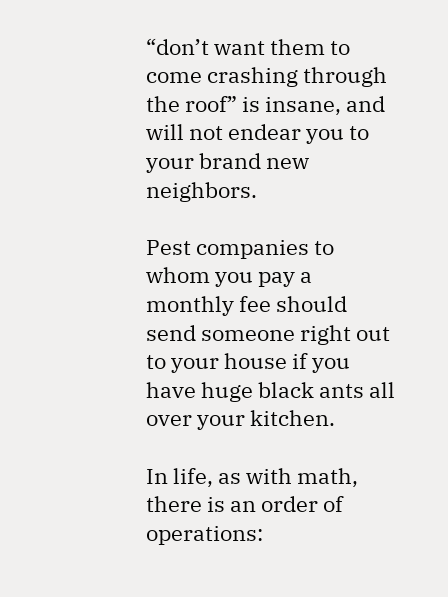“don’t want them to come crashing through the roof” is insane, and will not endear you to your brand new neighbors.

Pest companies to whom you pay a monthly fee should send someone right out to your house if you have huge black ants all over your kitchen.

In life, as with math, there is an order of operations: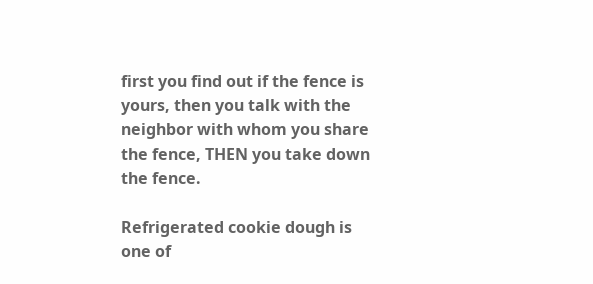first you find out if the fence is yours, then you talk with the neighbor with whom you share the fence, THEN you take down the fence.

Refrigerated cookie dough is one of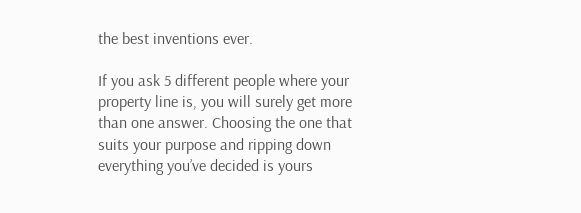the best inventions ever.

If you ask 5 different people where your property line is, you will surely get more than one answer. Choosing the one that suits your purpose and ripping down everything you’ve decided is yours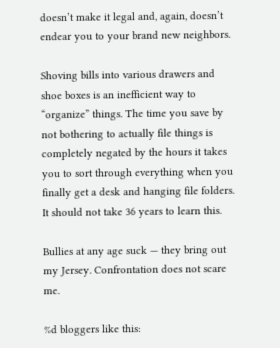doesn’t make it legal and, again, doesn’t endear you to your brand new neighbors.

Shoving bills into various drawers and shoe boxes is an inefficient way to “organize” things. The time you save by not bothering to actually file things is completely negated by the hours it takes you to sort through everything when you finally get a desk and hanging file folders. It should not take 36 years to learn this.

Bullies at any age suck — they bring out my Jersey. Confrontation does not scare me.

%d bloggers like this: